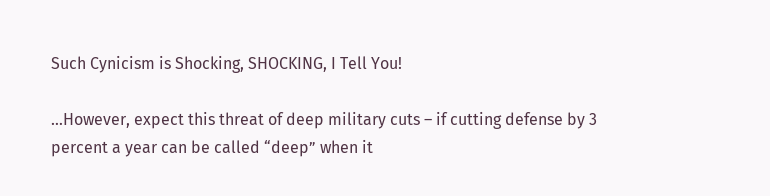Such Cynicism is Shocking, SHOCKING, I Tell You!

…However, expect this threat of deep military cuts – if cutting defense by 3 percent a year can be called “deep” when it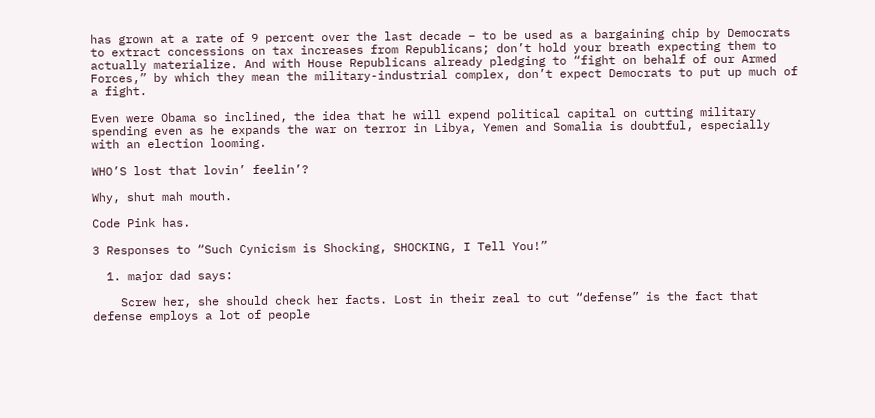has grown at a rate of 9 percent over the last decade – to be used as a bargaining chip by Democrats to extract concessions on tax increases from Republicans; don’t hold your breath expecting them to actually materialize. And with House Republicans already pledging to “fight on behalf of our Armed Forces,” by which they mean the military-industrial complex, don’t expect Democrats to put up much of a fight.

Even were Obama so inclined, the idea that he will expend political capital on cutting military spending even as he expands the war on terror in Libya, Yemen and Somalia is doubtful, especially with an election looming.

WHO’S lost that lovin’ feelin’?

Why, shut mah mouth.

Code Pink has.

3 Responses to “Such Cynicism is Shocking, SHOCKING, I Tell You!”

  1. major dad says:

    Screw her, she should check her facts. Lost in their zeal to cut “defense” is the fact that defense employs a lot of people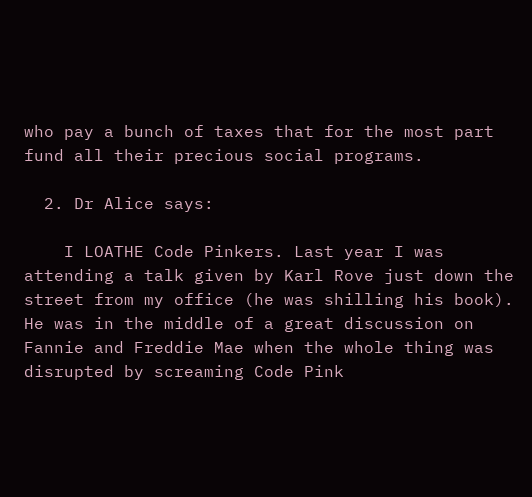who pay a bunch of taxes that for the most part fund all their precious social programs.

  2. Dr Alice says:

    I LOATHE Code Pinkers. Last year I was attending a talk given by Karl Rove just down the street from my office (he was shilling his book). He was in the middle of a great discussion on Fannie and Freddie Mae when the whole thing was disrupted by screaming Code Pink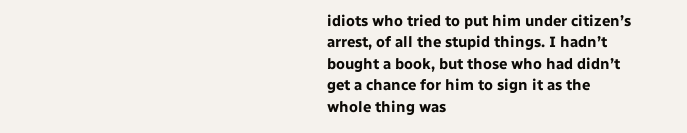idiots who tried to put him under citizen’s arrest, of all the stupid things. I hadn’t bought a book, but those who had didn’t get a chance for him to sign it as the whole thing was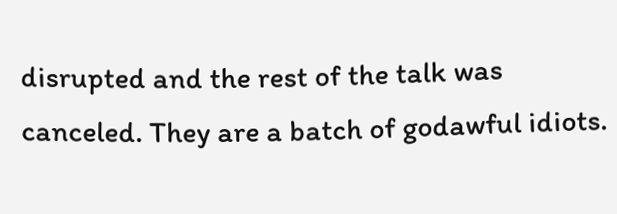disrupted and the rest of the talk was canceled. They are a batch of godawful idiots.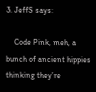3. JeffS says:

    Code Pink, meh, a bunch of ancient hippies thinking they’re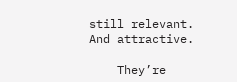still relevant. And attractive.

    They’re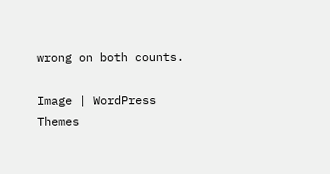wrong on both counts.

Image | WordPress Themes